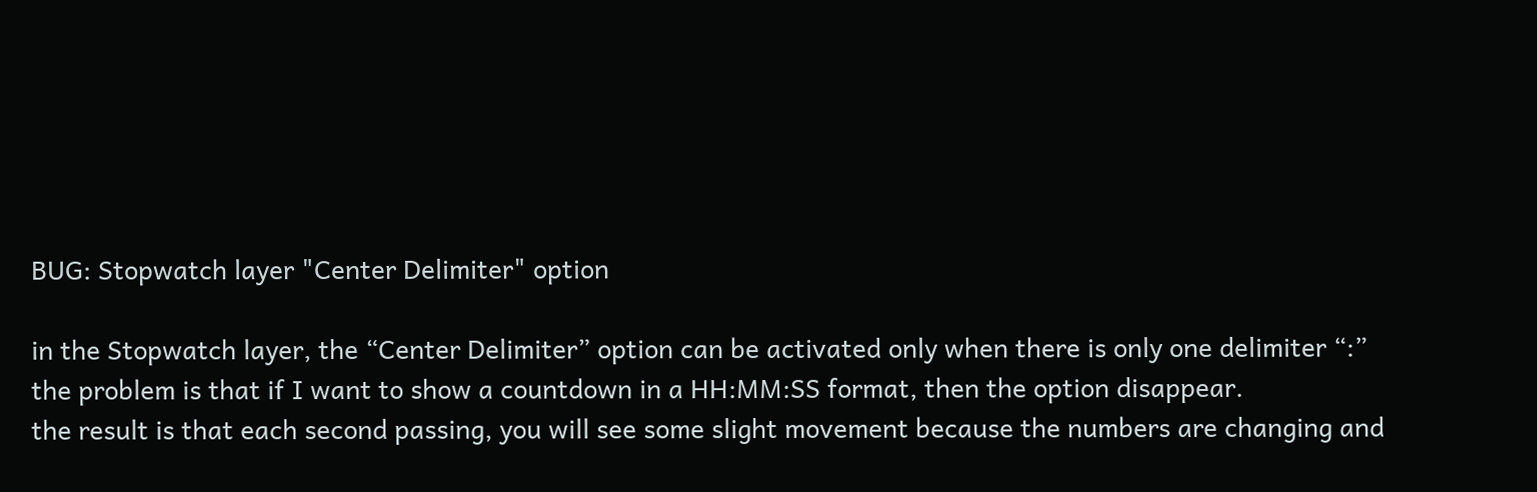BUG: Stopwatch layer "Center Delimiter" option

in the Stopwatch layer, the “Center Delimiter” option can be activated only when there is only one delimiter “:”
the problem is that if I want to show a countdown in a HH:MM:SS format, then the option disappear.
the result is that each second passing, you will see some slight movement because the numbers are changing and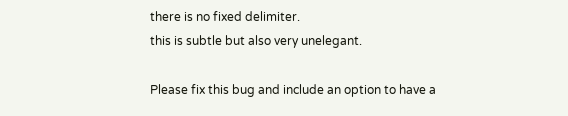there is no fixed delimiter.
this is subtle but also very unelegant.

Please fix this bug and include an option to have a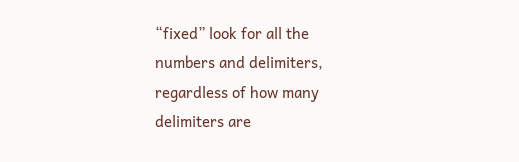“fixed” look for all the numbers and delimiters, regardless of how many delimiters are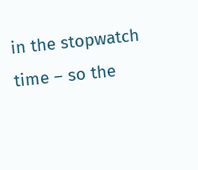in the stopwatch time – so the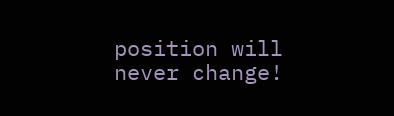position will never change!